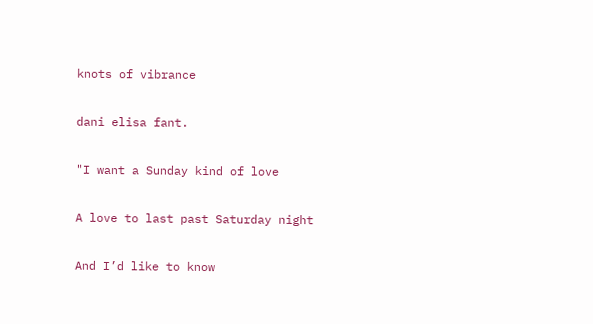knots of vibrance

dani elisa fant.

"I want a Sunday kind of love

A love to last past Saturday night

And I’d like to know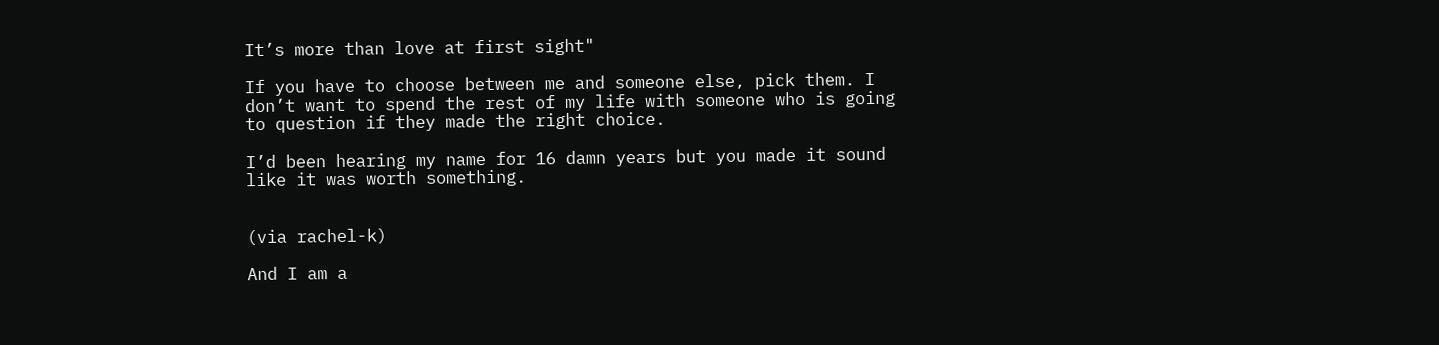It’s more than love at first sight"

If you have to choose between me and someone else, pick them. I don’t want to spend the rest of my life with someone who is going to question if they made the right choice.

I’d been hearing my name for 16 damn years but you made it sound like it was worth something.


(via rachel-k)

And I am a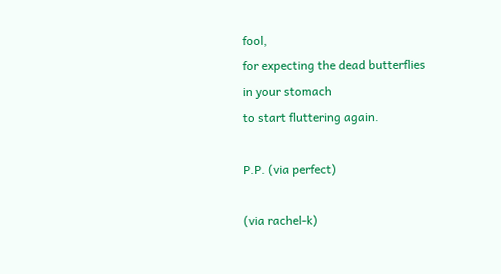fool,
for expecting the dead butterflies
in your stomach
to start fluttering again.

P.P. (via perfect)

(via rachel-k)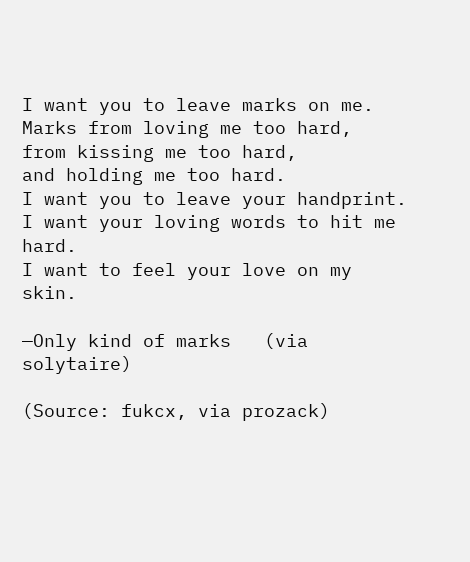I want you to leave marks on me.
Marks from loving me too hard,
from kissing me too hard,
and holding me too hard.
I want you to leave your handprint.
I want your loving words to hit me hard.
I want to feel your love on my skin.

—Only kind of marks   (via solytaire)

(Source: fukcx, via prozack)